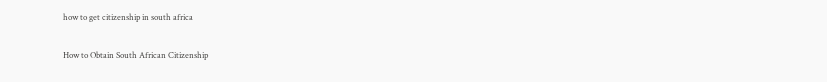how to get citizenship in south africa

How to Obtain South African Citizenship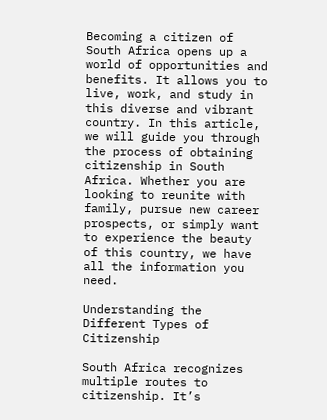Becoming a citizen of South Africa opens up a world of opportunities and benefits. It allows you to live, work, and study in this diverse and vibrant country. In this article, we will guide you through the process of obtaining citizenship in South Africa. Whether you are looking to reunite with family, pursue new career prospects, or simply want to experience the beauty of this country, we have all the information you need.

Understanding the Different Types of Citizenship

South Africa recognizes multiple routes to citizenship. It’s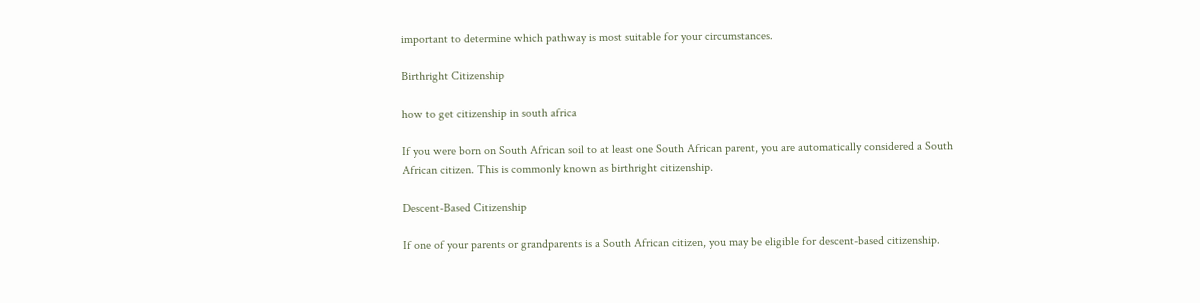important to determine which pathway is most suitable for your circumstances.

Birthright Citizenship

how to get citizenship in south africa

If you were born on South African soil to at least one South African parent, you are automatically considered a South African citizen. This is commonly known as birthright citizenship.

Descent-Based Citizenship

If one of your parents or grandparents is a South African citizen, you may be eligible for descent-based citizenship.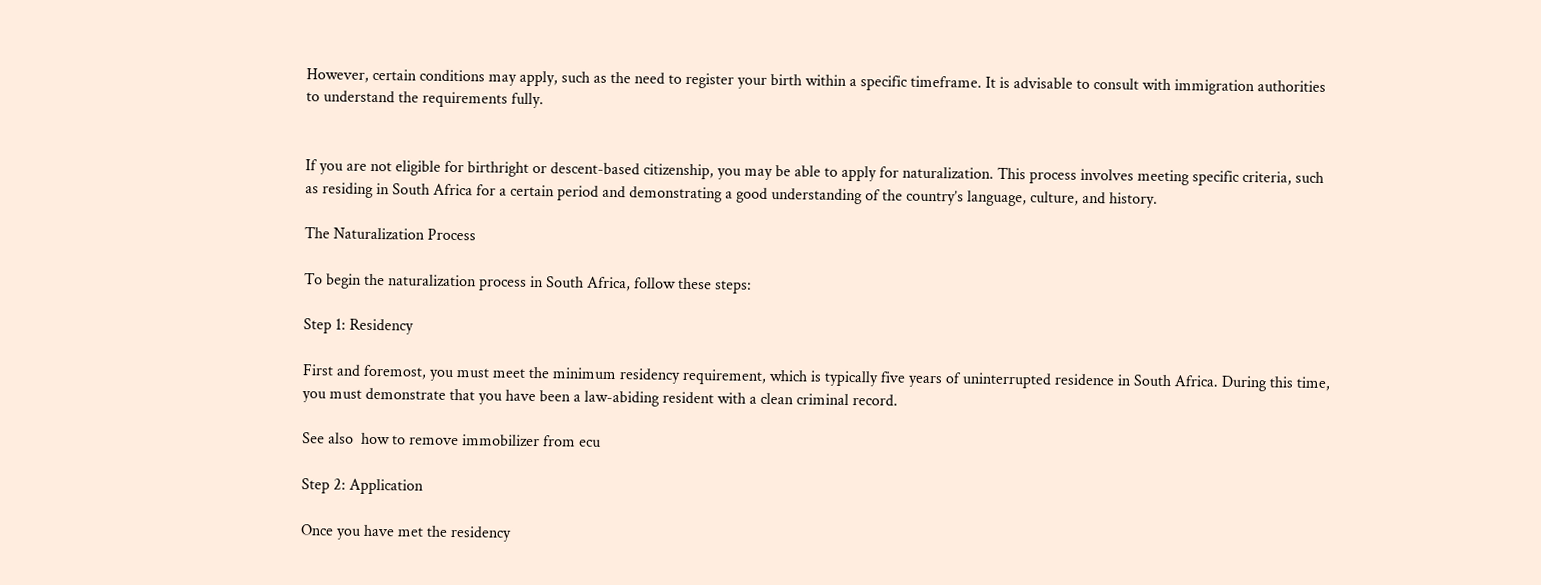However, certain conditions may apply, such as the need to register your birth within a specific timeframe. It is advisable to consult with immigration authorities to understand the requirements fully.


If you are not eligible for birthright or descent-based citizenship, you may be able to apply for naturalization. This process involves meeting specific criteria, such as residing in South Africa for a certain period and demonstrating a good understanding of the country’s language, culture, and history.

The Naturalization Process

To begin the naturalization process in South Africa, follow these steps:

Step 1: Residency

First and foremost, you must meet the minimum residency requirement, which is typically five years of uninterrupted residence in South Africa. During this time, you must demonstrate that you have been a law-abiding resident with a clean criminal record.

See also  how to remove immobilizer from ecu

Step 2: Application

Once you have met the residency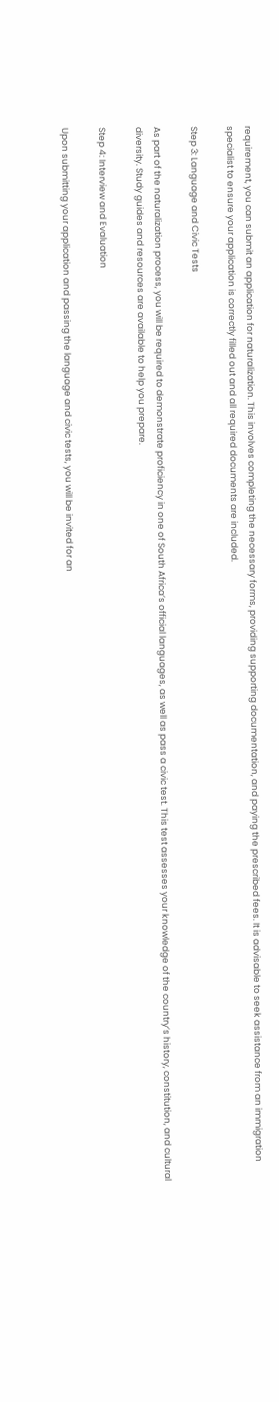requirement, you can submit an application for naturalization. This involves completing the necessary forms, providing supporting documentation, and paying the prescribed fees. It is advisable to seek assistance from an immigration specialist to ensure your application is correctly filled out and all required documents are included.

Step 3: Language and Civic Tests

As part of the naturalization process, you will be required to demonstrate proficiency in one of South Africa’s official languages, as well as pass a civic test. This test assesses your knowledge of the country’s history, constitution, and cultural diversity. Study guides and resources are available to help you prepare.

Step 4: Interview and Evaluation

Upon submitting your application and passing the language and civic tests, you will be invited for an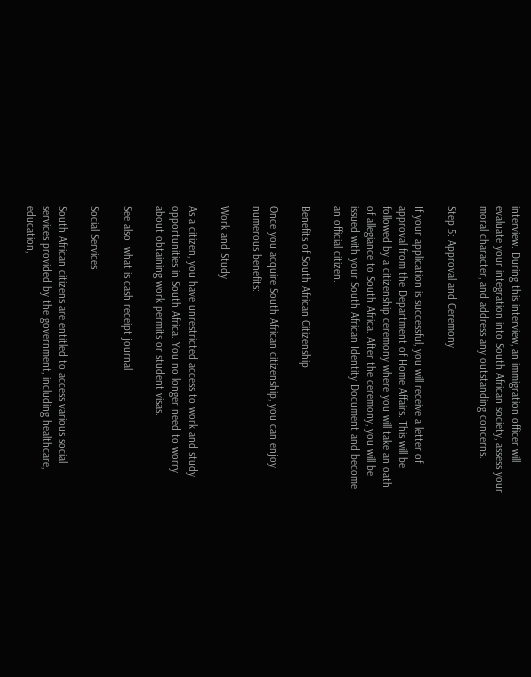interview. During this interview, an immigration officer will evaluate your integration into South African society, assess your moral character, and address any outstanding concerns.

Step 5: Approval and Ceremony

If your application is successful, you will receive a letter of approval from the Department of Home Affairs. This will be followed by a citizenship ceremony where you will take an oath of allegiance to South Africa. After the ceremony, you will be issued with your South African Identity Document and become an official citizen.

Benefits of South African Citizenship

Once you acquire South African citizenship, you can enjoy numerous benefits:

Work and Study

As a citizen, you have unrestricted access to work and study opportunities in South Africa. You no longer need to worry about obtaining work permits or student visas.

See also  what is cash receipt journal

Social Services

South African citizens are entitled to access various social services provided by the government, including healthcare, education,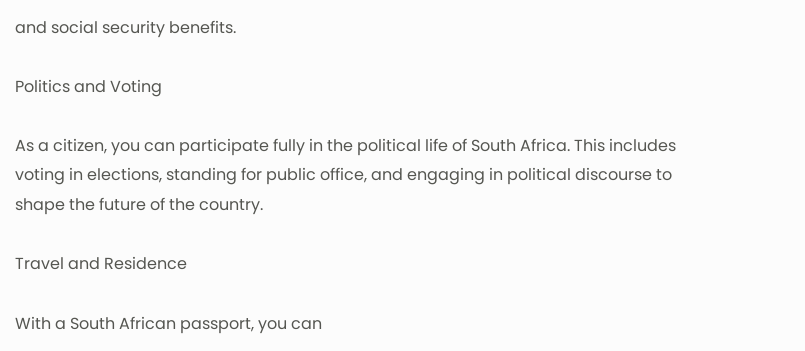and social security benefits.

Politics and Voting

As a citizen, you can participate fully in the political life of South Africa. This includes voting in elections, standing for public office, and engaging in political discourse to shape the future of the country.

Travel and Residence

With a South African passport, you can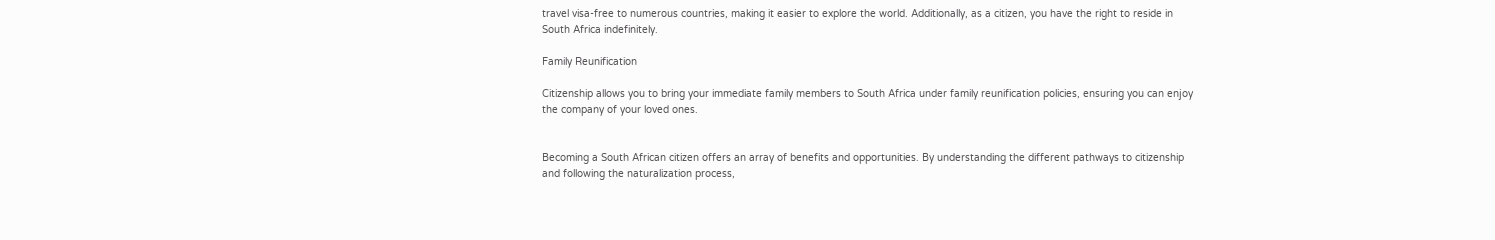travel visa-free to numerous countries, making it easier to explore the world. Additionally, as a citizen, you have the right to reside in South Africa indefinitely.

Family Reunification

Citizenship allows you to bring your immediate family members to South Africa under family reunification policies, ensuring you can enjoy the company of your loved ones.


Becoming a South African citizen offers an array of benefits and opportunities. By understanding the different pathways to citizenship and following the naturalization process,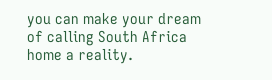you can make your dream of calling South Africa home a reality.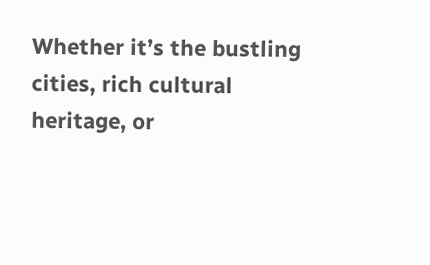Whether it’s the bustling cities, rich cultural heritage, or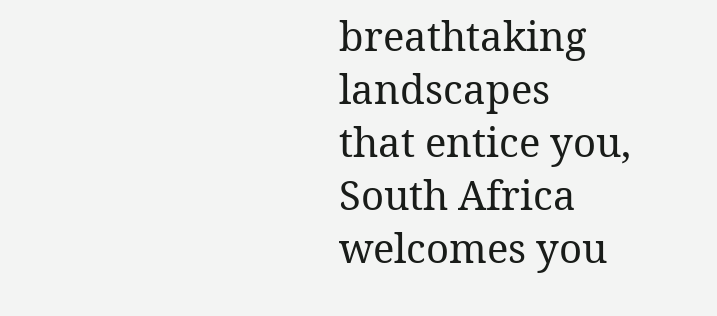breathtaking landscapes that entice you, South Africa welcomes you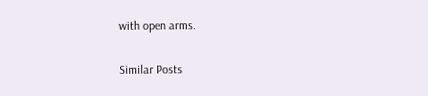with open arms.

Similar Posts